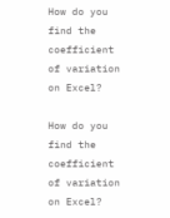How do you find the coefficient of variation on Excel?

How do you find the coefficient of variation on Excel?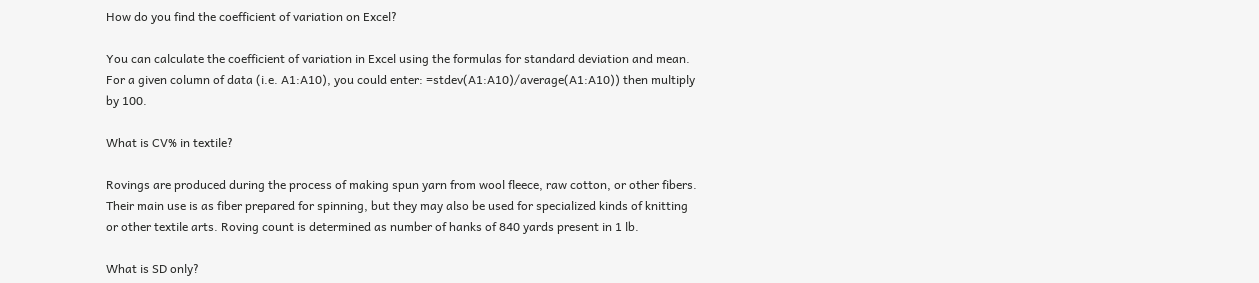How do you find the coefficient of variation on Excel?

You can calculate the coefficient of variation in Excel using the formulas for standard deviation and mean. For a given column of data (i.e. A1:A10), you could enter: =stdev(A1:A10)/average(A1:A10)) then multiply by 100.

What is CV% in textile?

Rovings are produced during the process of making spun yarn from wool fleece, raw cotton, or other fibers. Their main use is as fiber prepared for spinning, but they may also be used for specialized kinds of knitting or other textile arts. Roving count is determined as number of hanks of 840 yards present in 1 lb.

What is SD only?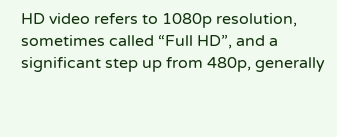HD video refers to 1080p resolution, sometimes called “Full HD”, and a significant step up from 480p, generally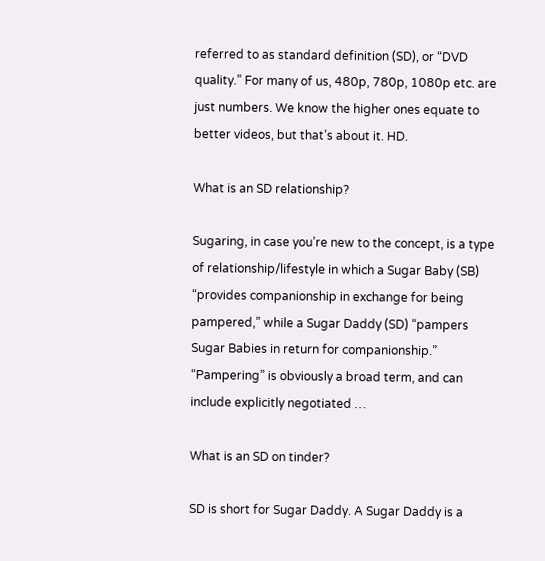referred to as standard definition (SD), or “DVD quality.” For many of us, 480p, 780p, 1080p etc. are just numbers. We know the higher ones equate to better videos, but that’s about it. HD.

What is an SD relationship?

Sugaring, in case you’re new to the concept, is a type of relationship/lifestyle in which a Sugar Baby (SB) “provides companionship in exchange for being pampered,” while a Sugar Daddy (SD) “pampers Sugar Babies in return for companionship.” “Pampering” is obviously a broad term, and can include explicitly negotiated …

What is an SD on tinder?

SD is short for Sugar Daddy. A Sugar Daddy is a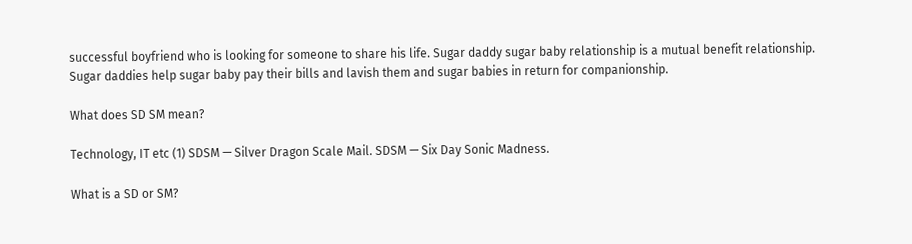successful boyfriend who is looking for someone to share his life. Sugar daddy sugar baby relationship is a mutual benefit relationship. Sugar daddies help sugar baby pay their bills and lavish them and sugar babies in return for companionship.

What does SD SM mean?

Technology, IT etc (1) SDSM — Silver Dragon Scale Mail. SDSM — Six Day Sonic Madness.

What is a SD or SM?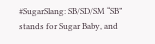#SugarSlang: SB/SD/SM “SB” stands for Sugar Baby, and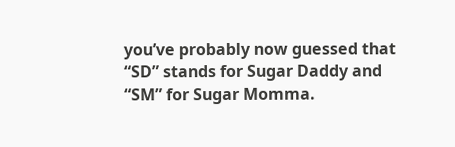you’ve probably now guessed that “SD” stands for Sugar Daddy and “SM” for Sugar Momma.